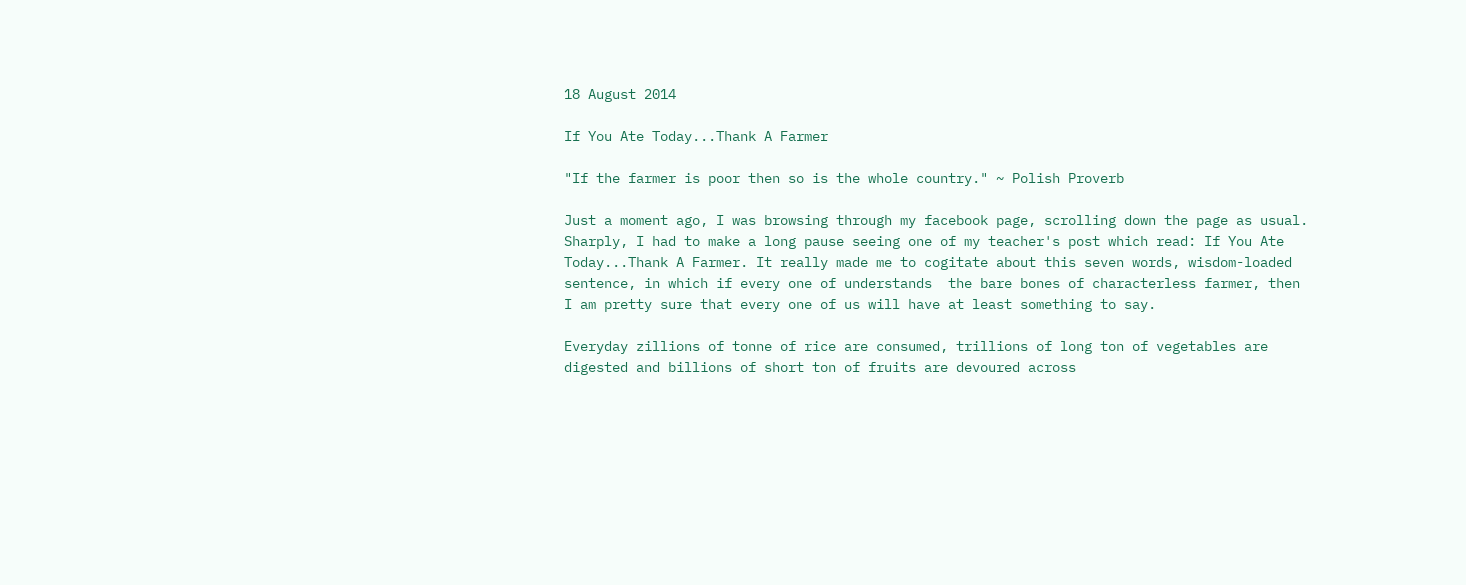18 August 2014

If You Ate Today...Thank A Farmer

"If the farmer is poor then so is the whole country." ~ Polish Proverb

Just a moment ago, I was browsing through my facebook page, scrolling down the page as usual. Sharply, I had to make a long pause seeing one of my teacher's post which read: If You Ate Today...Thank A Farmer. It really made me to cogitate about this seven words, wisdom-loaded sentence, in which if every one of understands  the bare bones of characterless farmer, then I am pretty sure that every one of us will have at least something to say.

Everyday zillions of tonne of rice are consumed, trillions of long ton of vegetables are digested and billions of short ton of fruits are devoured across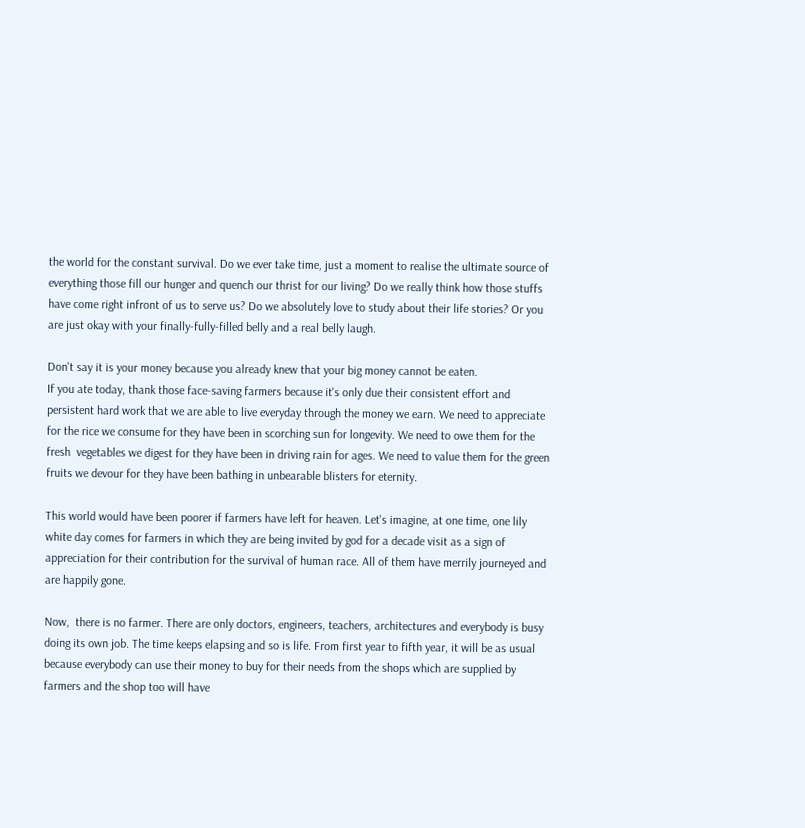the world for the constant survival. Do we ever take time, just a moment to realise the ultimate source of everything those fill our hunger and quench our thrist for our living? Do we really think how those stuffs have come right infront of us to serve us? Do we absolutely love to study about their life stories? Or you are just okay with your finally-fully-filled belly and a real belly laugh.

Don't say it is your money because you already knew that your big money cannot be eaten.
If you ate today, thank those face-saving farmers because it's only due their consistent effort and persistent hard work that we are able to live everyday through the money we earn. We need to appreciate for the rice we consume for they have been in scorching sun for longevity. We need to owe them for the fresh  vegetables we digest for they have been in driving rain for ages. We need to value them for the green fruits we devour for they have been bathing in unbearable blisters for eternity.

This world would have been poorer if farmers have left for heaven. Let's imagine, at one time, one lily white day comes for farmers in which they are being invited by god for a decade visit as a sign of appreciation for their contribution for the survival of human race. All of them have merrily journeyed and are happily gone.

Now,  there is no farmer. There are only doctors, engineers, teachers, architectures and everybody is busy doing its own job. The time keeps elapsing and so is life. From first year to fifth year, it will be as usual because everybody can use their money to buy for their needs from the shops which are supplied by farmers and the shop too will have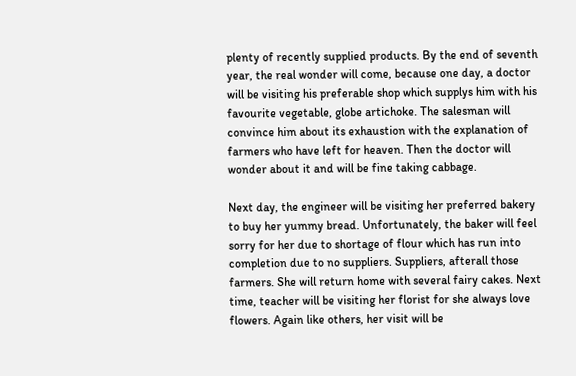plenty of recently supplied products. By the end of seventh year, the real wonder will come, because one day, a doctor will be visiting his preferable shop which supplys him with his favourite vegetable, globe artichoke. The salesman will convince him about its exhaustion with the explanation of farmers who have left for heaven. Then the doctor will wonder about it and will be fine taking cabbage.

Next day, the engineer will be visiting her preferred bakery to buy her yummy bread. Unfortunately, the baker will feel sorry for her due to shortage of flour which has run into completion due to no suppliers. Suppliers, afterall those farmers. She will return home with several fairy cakes. Next time, teacher will be visiting her florist for she always love flowers. Again like others, her visit will be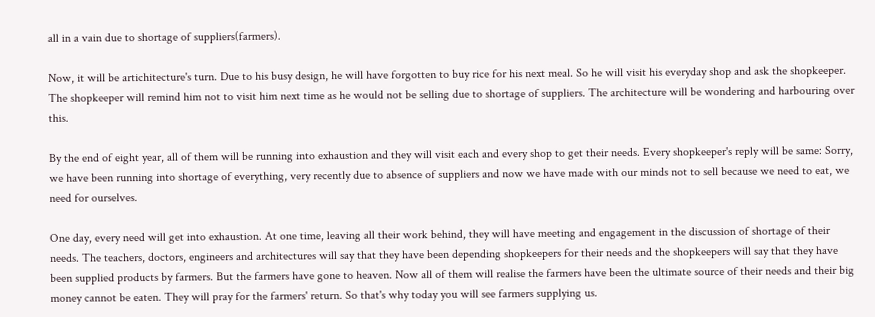all in a vain due to shortage of suppliers(farmers).

Now, it will be artichitecture's turn. Due to his busy design, he will have forgotten to buy rice for his next meal. So he will visit his everyday shop and ask the shopkeeper. The shopkeeper will remind him not to visit him next time as he would not be selling due to shortage of suppliers. The architecture will be wondering and harbouring over this.

By the end of eight year, all of them will be running into exhaustion and they will visit each and every shop to get their needs. Every shopkeeper's reply will be same: Sorry, we have been running into shortage of everything, very recently due to absence of suppliers and now we have made with our minds not to sell because we need to eat, we need for ourselves.

One day, every need will get into exhaustion. At one time, leaving all their work behind, they will have meeting and engagement in the discussion of shortage of their needs. The teachers, doctors, engineers and architectures will say that they have been depending shopkeepers for their needs and the shopkeepers will say that they have been supplied products by farmers. But the farmers have gone to heaven. Now all of them will realise the farmers have been the ultimate source of their needs and their big money cannot be eaten. They will pray for the farmers' return. So that's why today you will see farmers supplying us.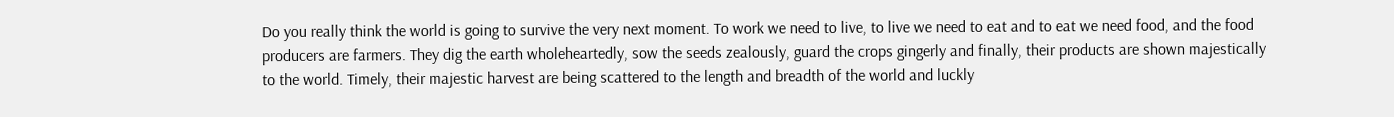Do you really think the world is going to survive the very next moment. To work we need to live, to live we need to eat and to eat we need food, and the food producers are farmers. They dig the earth wholeheartedly, sow the seeds zealously, guard the crops gingerly and finally, their products are shown majestically to the world. Timely, their majestic harvest are being scattered to the length and breadth of the world and luckly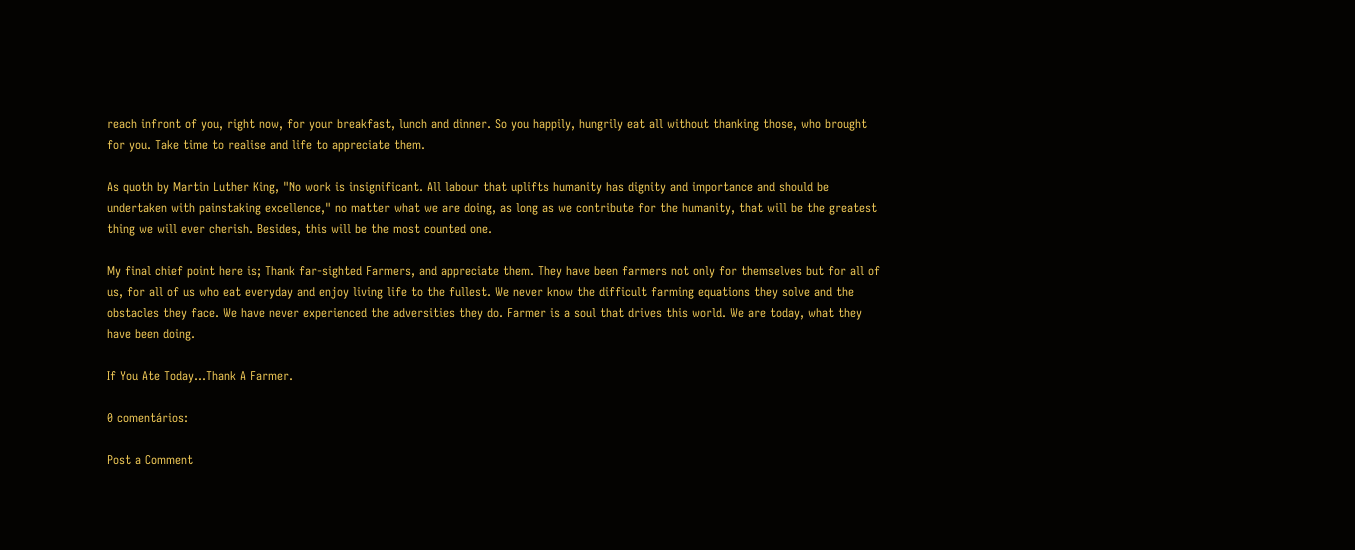reach infront of you, right now, for your breakfast, lunch and dinner. So you happily, hungrily eat all without thanking those, who brought for you. Take time to realise and life to appreciate them.

As quoth by Martin Luther King, "No work is insignificant. All labour that uplifts humanity has dignity and importance and should be undertaken with painstaking excellence," no matter what we are doing, as long as we contribute for the humanity, that will be the greatest thing we will ever cherish. Besides, this will be the most counted one.

My final chief point here is; Thank far-sighted Farmers, and appreciate them. They have been farmers not only for themselves but for all of us, for all of us who eat everyday and enjoy living life to the fullest. We never know the difficult farming equations they solve and the obstacles they face. We have never experienced the adversities they do. Farmer is a soul that drives this world. We are today, what they have been doing.

If You Ate Today...Thank A Farmer.

0 comentários:

Post a Comment